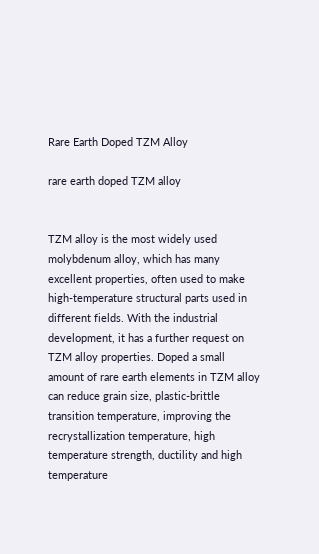Rare Earth Doped TZM Alloy

rare earth doped TZM alloy


TZM alloy is the most widely used molybdenum alloy, which has many excellent properties, often used to make high-temperature structural parts used in different fields. With the industrial development, it has a further request on TZM alloy properties. Doped a small amount of rare earth elements in TZM alloy can reduce grain size, plastic-brittle transition temperature, improving the recrystallization temperature, high temperature strength, ductility and high temperature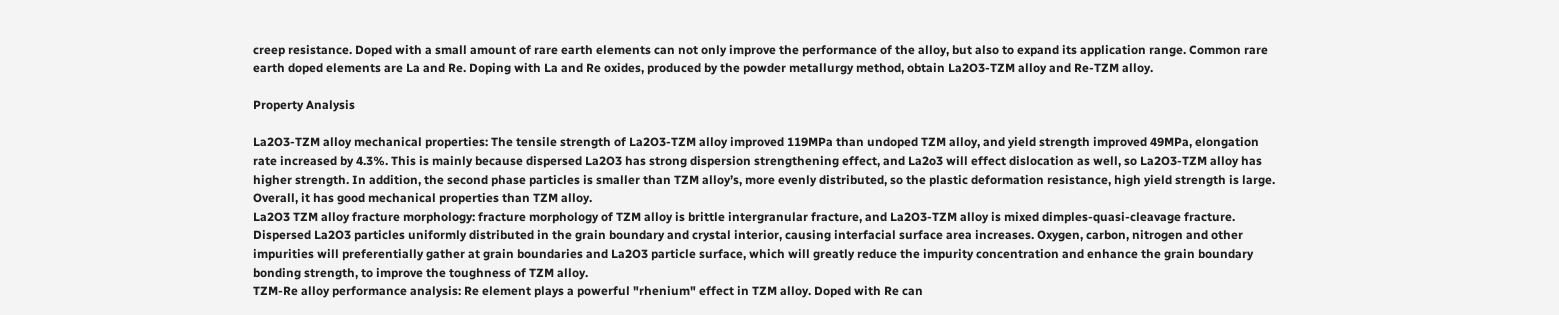creep resistance. Doped with a small amount of rare earth elements can not only improve the performance of the alloy, but also to expand its application range. Common rare earth doped elements are La and Re. Doping with La and Re oxides, produced by the powder metallurgy method, obtain La2O3-TZM alloy and Re-TZM alloy.

Property Analysis

La2O3-TZM alloy mechanical properties: The tensile strength of La2O3-TZM alloy improved 119MPa than undoped TZM alloy, and yield strength improved 49MPa, elongation rate increased by 4.3%. This is mainly because dispersed La2O3 has strong dispersion strengthening effect, and La2o3 will effect dislocation as well, so La2O3-TZM alloy has higher strength. In addition, the second phase particles is smaller than TZM alloy’s, more evenly distributed, so the plastic deformation resistance, high yield strength is large. Overall, it has good mechanical properties than TZM alloy.
La2O3 TZM alloy fracture morphology: fracture morphology of TZM alloy is brittle intergranular fracture, and La2O3-TZM alloy is mixed dimples-quasi-cleavage fracture. Dispersed La2O3 particles uniformly distributed in the grain boundary and crystal interior, causing interfacial surface area increases. Oxygen, carbon, nitrogen and other impurities will preferentially gather at grain boundaries and La2O3 particle surface, which will greatly reduce the impurity concentration and enhance the grain boundary bonding strength, to improve the toughness of TZM alloy.
TZM-Re alloy performance analysis: Re element plays a powerful "rhenium" effect in TZM alloy. Doped with Re can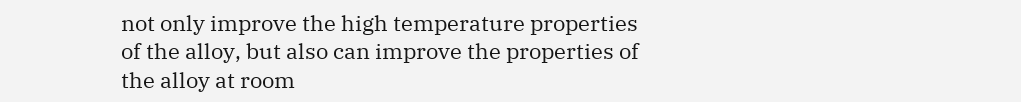not only improve the high temperature properties of the alloy, but also can improve the properties of the alloy at room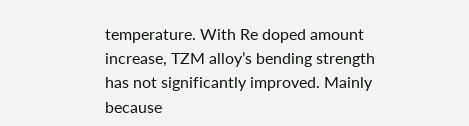temperature. With Re doped amount increase, TZM alloy’s bending strength has not significantly improved. Mainly because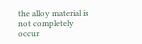the alloy material is not completely occur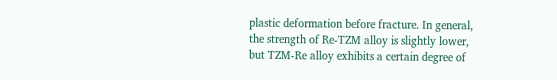plastic deformation before fracture. In general, the strength of Re-TZM alloy is slightly lower, but TZM-Re alloy exhibits a certain degree of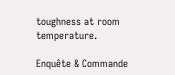toughness at room temperature.

Enquête & Commande